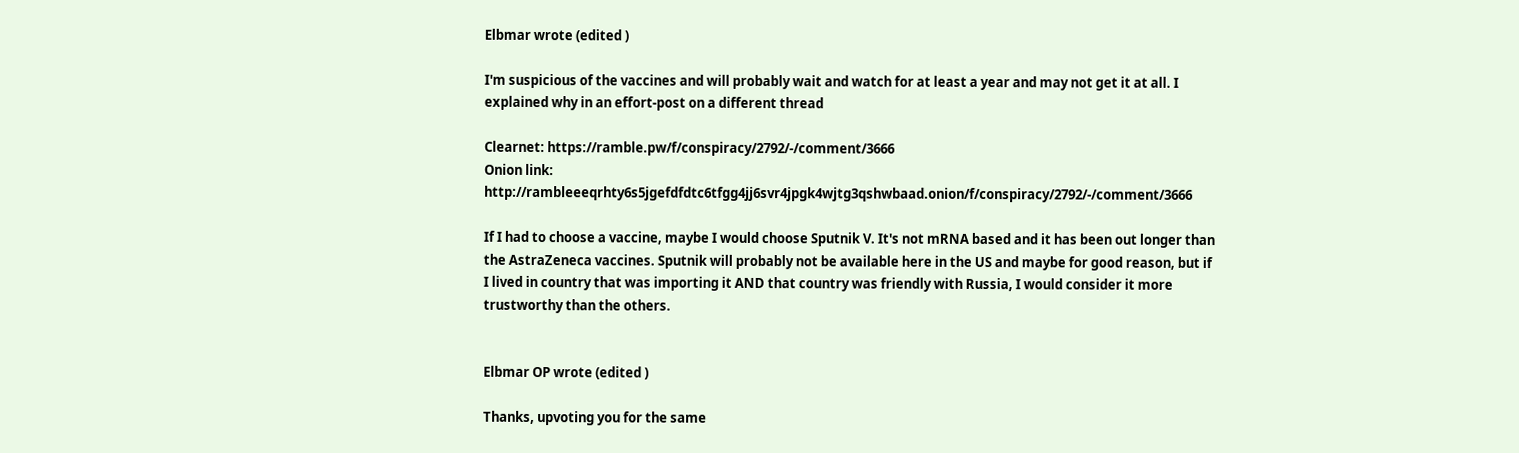Elbmar wrote (edited )

I'm suspicious of the vaccines and will probably wait and watch for at least a year and may not get it at all. I explained why in an effort-post on a different thread

Clearnet: https://ramble.pw/f/conspiracy/2792/-/comment/3666
Onion link: http://rambleeeqrhty6s5jgefdfdtc6tfgg4jj6svr4jpgk4wjtg3qshwbaad.onion/f/conspiracy/2792/-/comment/3666

If I had to choose a vaccine, maybe I would choose Sputnik V. It's not mRNA based and it has been out longer than the AstraZeneca vaccines. Sputnik will probably not be available here in the US and maybe for good reason, but if I lived in country that was importing it AND that country was friendly with Russia, I would consider it more trustworthy than the others.


Elbmar OP wrote (edited )

Thanks, upvoting you for the same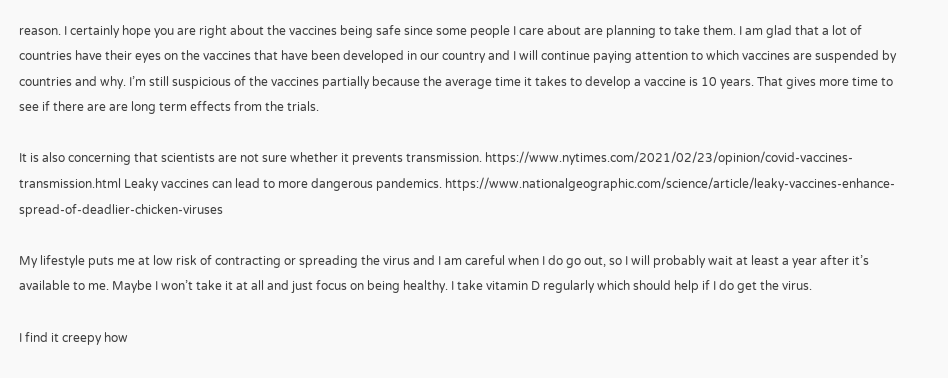reason. I certainly hope you are right about the vaccines being safe since some people I care about are planning to take them. I am glad that a lot of countries have their eyes on the vaccines that have been developed in our country and I will continue paying attention to which vaccines are suspended by countries and why. I’m still suspicious of the vaccines partially because the average time it takes to develop a vaccine is 10 years. That gives more time to see if there are are long term effects from the trials.

It is also concerning that scientists are not sure whether it prevents transmission. https://www.nytimes.com/2021/02/23/opinion/covid-vaccines-transmission.html Leaky vaccines can lead to more dangerous pandemics. https://www.nationalgeographic.com/science/article/leaky-vaccines-enhance-spread-of-deadlier-chicken-viruses

My lifestyle puts me at low risk of contracting or spreading the virus and I am careful when I do go out, so I will probably wait at least a year after it’s available to me. Maybe I won’t take it at all and just focus on being healthy. I take vitamin D regularly which should help if I do get the virus.

I find it creepy how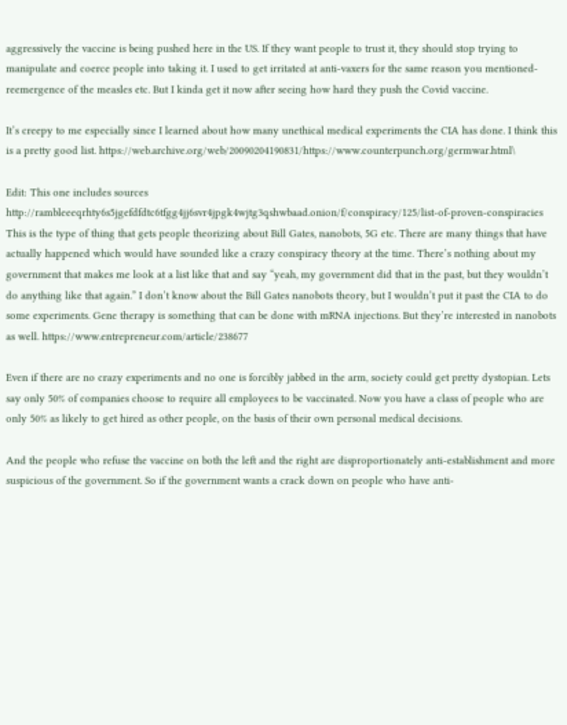aggressively the vaccine is being pushed here in the US. If they want people to trust it, they should stop trying to manipulate and coerce people into taking it. I used to get irritated at anti-vaxers for the same reason you mentioned- reemergence of the measles etc. But I kinda get it now after seeing how hard they push the Covid vaccine.

It’s creepy to me especially since I learned about how many unethical medical experiments the CIA has done. I think this is a pretty good list. https://web.archive.org/web/20090204190831/https://www.counterpunch.org/germwar.html\

Edit: This one includes sources http://rambleeeqrhty6s5jgefdfdtc6tfgg4jj6svr4jpgk4wjtg3qshwbaad.onion/f/conspiracy/125/list-of-proven-conspiracies
This is the type of thing that gets people theorizing about Bill Gates, nanobots, 5G etc. There are many things that have actually happened which would have sounded like a crazy conspiracy theory at the time. There’s nothing about my government that makes me look at a list like that and say “yeah, my government did that in the past, but they wouldn’t do anything like that again.” I don’t know about the Bill Gates nanobots theory, but I wouldn’t put it past the CIA to do some experiments. Gene therapy is something that can be done with mRNA injections. But they’re interested in nanobots as well. https://www.entrepreneur.com/article/238677

Even if there are no crazy experiments and no one is forcibly jabbed in the arm, society could get pretty dystopian. Lets say only 50% of companies choose to require all employees to be vaccinated. Now you have a class of people who are only 50% as likely to get hired as other people, on the basis of their own personal medical decisions.

And the people who refuse the vaccine on both the left and the right are disproportionately anti-establishment and more suspicious of the government. So if the government wants a crack down on people who have anti-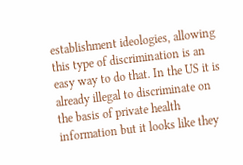establishment ideologies, allowing this type of discrimination is an easy way to do that. In the US it is already illegal to discriminate on the basis of private health information but it looks like they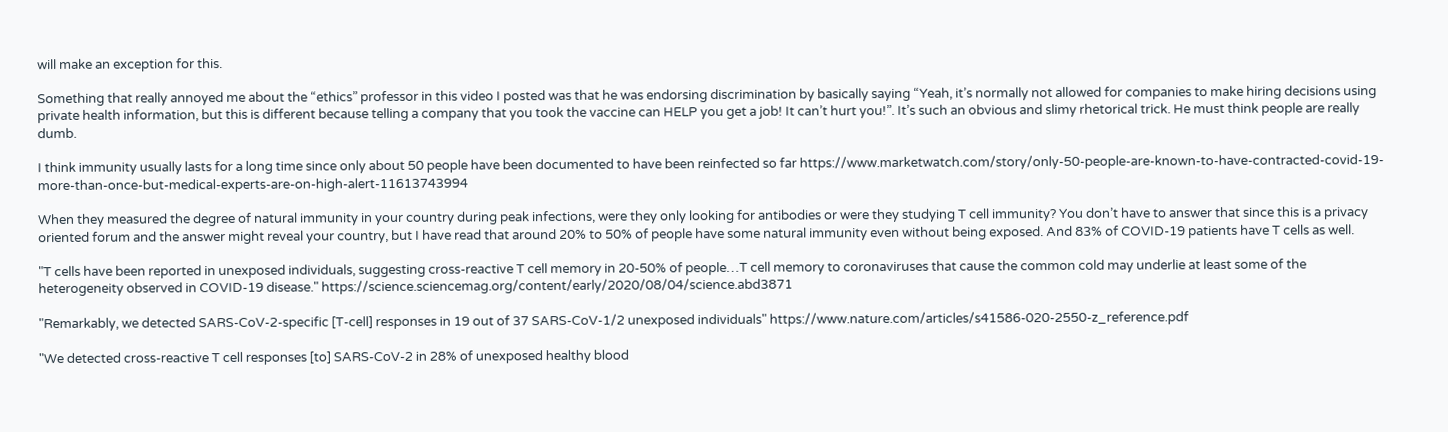will make an exception for this.

Something that really annoyed me about the “ethics” professor in this video I posted was that he was endorsing discrimination by basically saying “Yeah, it’s normally not allowed for companies to make hiring decisions using private health information, but this is different because telling a company that you took the vaccine can HELP you get a job! It can’t hurt you!”. It’s such an obvious and slimy rhetorical trick. He must think people are really dumb.

I think immunity usually lasts for a long time since only about 50 people have been documented to have been reinfected so far https://www.marketwatch.com/story/only-50-people-are-known-to-have-contracted-covid-19-more-than-once-but-medical-experts-are-on-high-alert-11613743994

When they measured the degree of natural immunity in your country during peak infections, were they only looking for antibodies or were they studying T cell immunity? You don’t have to answer that since this is a privacy oriented forum and the answer might reveal your country, but I have read that around 20% to 50% of people have some natural immunity even without being exposed. And 83% of COVID-19 patients have T cells as well.

"T cells have been reported in unexposed individuals, suggesting cross-reactive T cell memory in 20-50% of people…T cell memory to coronaviruses that cause the common cold may underlie at least some of the heterogeneity observed in COVID-19 disease." https://science.sciencemag.org/content/early/2020/08/04/science.abd3871

"Remarkably, we detected SARS-CoV-2-specific [T-cell] responses in 19 out of 37 SARS-CoV-1/2 unexposed individuals" https://www.nature.com/articles/s41586-020-2550-z_reference.pdf

"We detected cross-reactive T cell responses [to] SARS-CoV-2 in 28% of unexposed healthy blood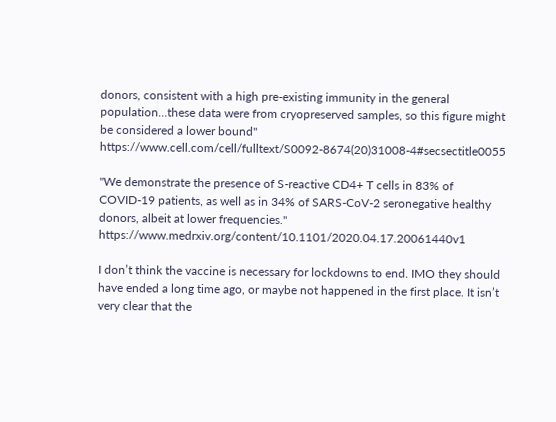donors, consistent with a high pre-existing immunity in the general population…these data were from cryopreserved samples, so this figure might be considered a lower bound" https://www.cell.com/cell/fulltext/S0092-8674(20)31008-4#secsectitle0055

"We demonstrate the presence of S-reactive CD4+ T cells in 83% of COVID-19 patients, as well as in 34% of SARS-CoV-2 seronegative healthy donors, albeit at lower frequencies." https://www.medrxiv.org/content/10.1101/2020.04.17.20061440v1

I don’t think the vaccine is necessary for lockdowns to end. IMO they should have ended a long time ago, or maybe not happened in the first place. It isn’t very clear that the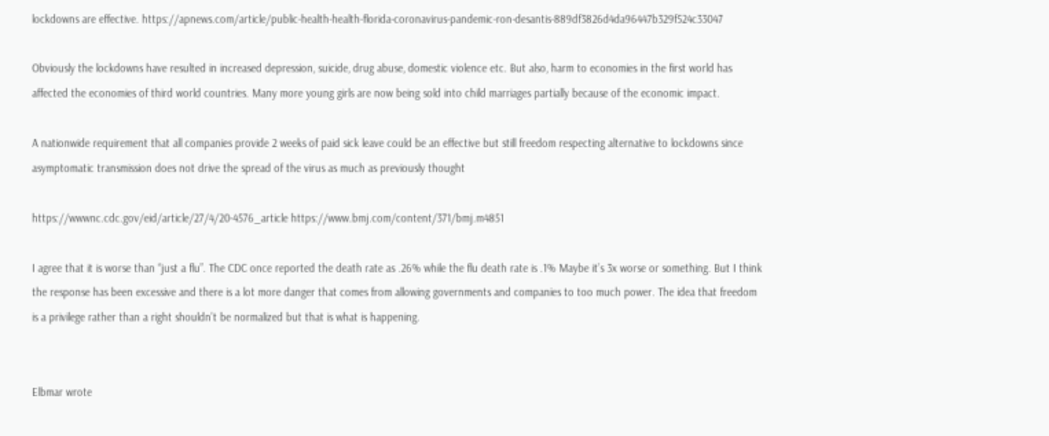lockdowns are effective. https://apnews.com/article/public-health-health-florida-coronavirus-pandemic-ron-desantis-889df3826d4da96447b329f524c33047

Obviously the lockdowns have resulted in increased depression, suicide, drug abuse, domestic violence etc. But also, harm to economies in the first world has affected the economies of third world countries. Many more young girls are now being sold into child marriages partially because of the economic impact.

A nationwide requirement that all companies provide 2 weeks of paid sick leave could be an effective but still freedom respecting alternative to lockdowns since asymptomatic transmission does not drive the spread of the virus as much as previously thought

https://wwwnc.cdc.gov/eid/article/27/4/20-4576_article https://www.bmj.com/content/371/bmj.m4851

I agree that it is worse than “just a flu”. The CDC once reported the death rate as .26% while the flu death rate is .1% Maybe it’s 3x worse or something. But I think the response has been excessive and there is a lot more danger that comes from allowing governments and companies to too much power. The idea that freedom is a privilege rather than a right shouldn’t be normalized but that is what is happening.


Elbmar wrote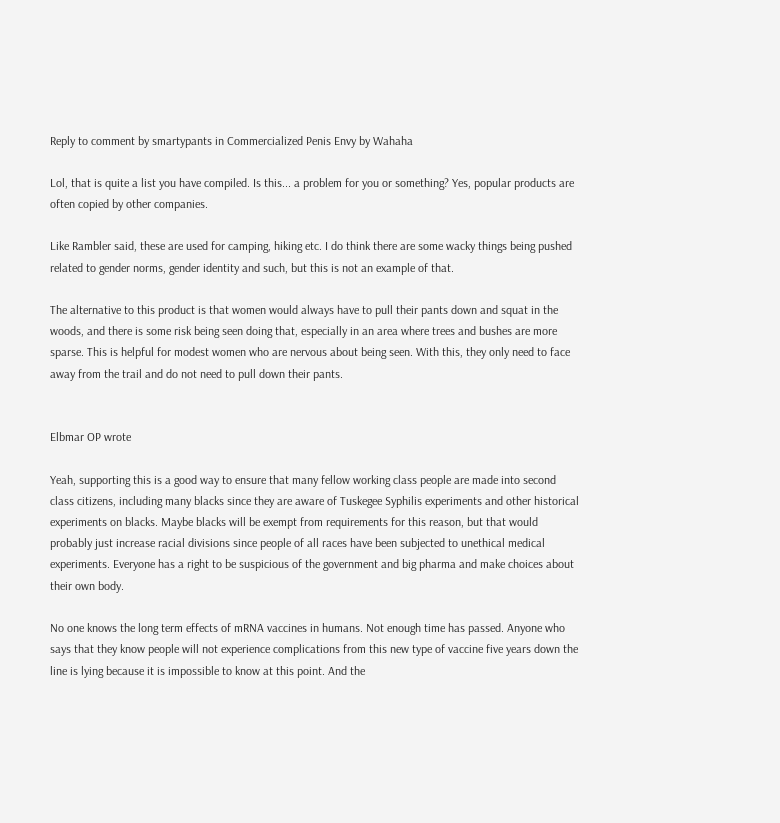Reply to comment by smartypants in Commercialized Penis Envy by Wahaha

Lol, that is quite a list you have compiled. Is this... a problem for you or something? Yes, popular products are often copied by other companies.

Like Rambler said, these are used for camping, hiking etc. I do think there are some wacky things being pushed related to gender norms, gender identity and such, but this is not an example of that.

The alternative to this product is that women would always have to pull their pants down and squat in the woods, and there is some risk being seen doing that, especially in an area where trees and bushes are more sparse. This is helpful for modest women who are nervous about being seen. With this, they only need to face away from the trail and do not need to pull down their pants.


Elbmar OP wrote

Yeah, supporting this is a good way to ensure that many fellow working class people are made into second class citizens, including many blacks since they are aware of Tuskegee Syphilis experiments and other historical experiments on blacks. Maybe blacks will be exempt from requirements for this reason, but that would probably just increase racial divisions since people of all races have been subjected to unethical medical experiments. Everyone has a right to be suspicious of the government and big pharma and make choices about their own body.

No one knows the long term effects of mRNA vaccines in humans. Not enough time has passed. Anyone who says that they know people will not experience complications from this new type of vaccine five years down the line is lying because it is impossible to know at this point. And the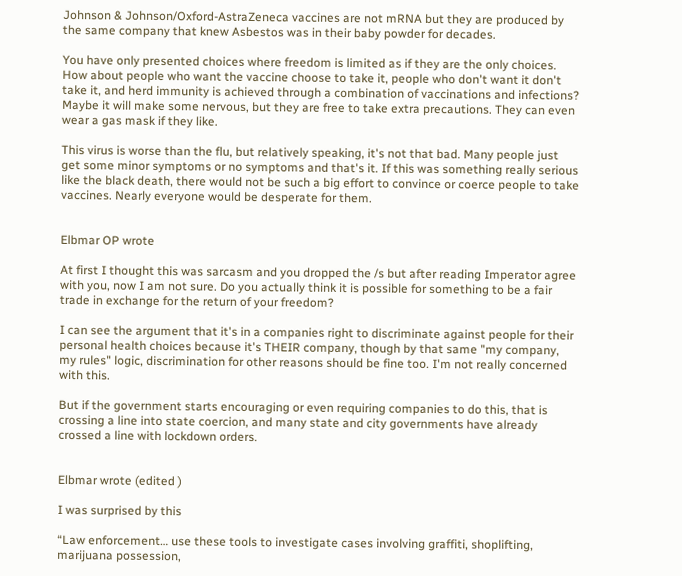Johnson & Johnson/Oxford-AstraZeneca vaccines are not mRNA but they are produced by the same company that knew Asbestos was in their baby powder for decades.

You have only presented choices where freedom is limited as if they are the only choices. How about people who want the vaccine choose to take it, people who don't want it don't take it, and herd immunity is achieved through a combination of vaccinations and infections? Maybe it will make some nervous, but they are free to take extra precautions. They can even wear a gas mask if they like.

This virus is worse than the flu, but relatively speaking, it's not that bad. Many people just get some minor symptoms or no symptoms and that's it. If this was something really serious like the black death, there would not be such a big effort to convince or coerce people to take vaccines. Nearly everyone would be desperate for them.


Elbmar OP wrote

At first I thought this was sarcasm and you dropped the /s but after reading Imperator agree with you, now I am not sure. Do you actually think it is possible for something to be a fair trade in exchange for the return of your freedom?

I can see the argument that it's in a companies right to discriminate against people for their personal health choices because it's THEIR company, though by that same "my company, my rules" logic, discrimination for other reasons should be fine too. I'm not really concerned with this.

But if the government starts encouraging or even requiring companies to do this, that is crossing a line into state coercion, and many state and city governments have already crossed a line with lockdown orders.


Elbmar wrote (edited )

I was surprised by this

“Law enforcement… use these tools to investigate cases involving graffiti, shoplifting, marijuana possession,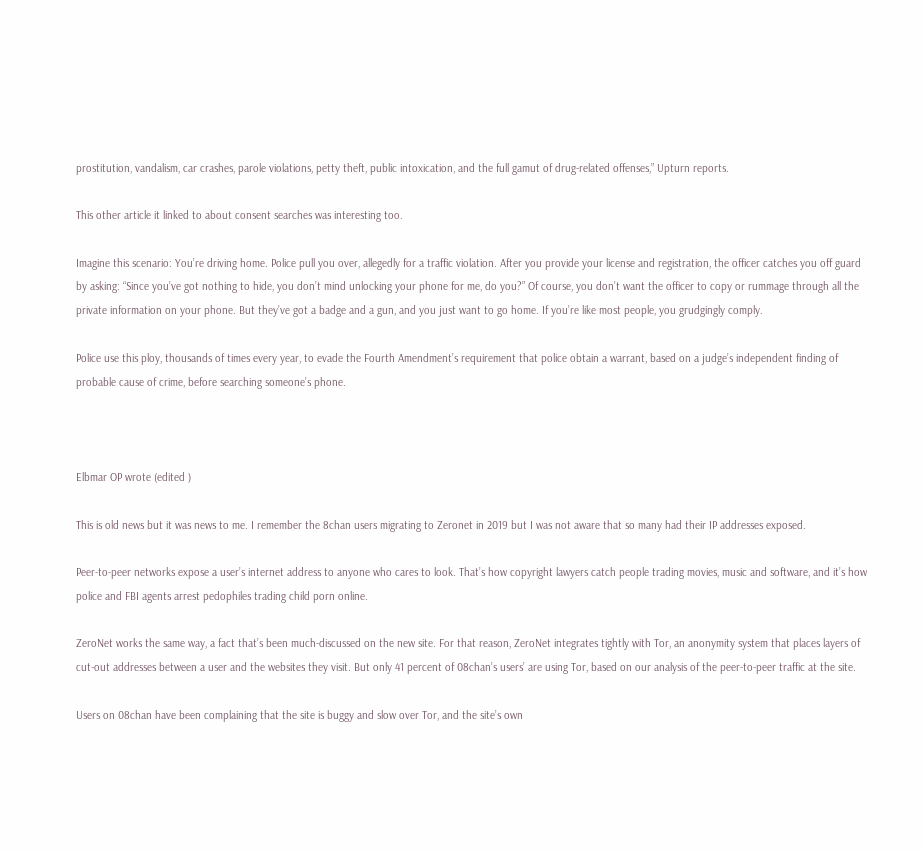prostitution, vandalism, car crashes, parole violations, petty theft, public intoxication, and the full gamut of drug-related offenses,” Upturn reports.

This other article it linked to about consent searches was interesting too.

Imagine this scenario: You’re driving home. Police pull you over, allegedly for a traffic violation. After you provide your license and registration, the officer catches you off guard by asking: “Since you’ve got nothing to hide, you don’t mind unlocking your phone for me, do you?” Of course, you don’t want the officer to copy or rummage through all the private information on your phone. But they’ve got a badge and a gun, and you just want to go home. If you’re like most people, you grudgingly comply.

Police use this ploy, thousands of times every year, to evade the Fourth Amendment’s requirement that police obtain a warrant, based on a judge’s independent finding of probable cause of crime, before searching someone’s phone.



Elbmar OP wrote (edited )

This is old news but it was news to me. I remember the 8chan users migrating to Zeronet in 2019 but I was not aware that so many had their IP addresses exposed.

Peer-to-peer networks expose a user’s internet address to anyone who cares to look. That’s how copyright lawyers catch people trading movies, music and software, and it’s how police and FBI agents arrest pedophiles trading child porn online.

ZeroNet works the same way, a fact that’s been much-discussed on the new site. For that reason, ZeroNet integrates tightly with Tor, an anonymity system that places layers of cut-out addresses between a user and the websites they visit. But only 41 percent of 08chan’s users’ are using Tor, based on our analysis of the peer-to-peer traffic at the site.

Users on 08chan have been complaining that the site is buggy and slow over Tor, and the site’s own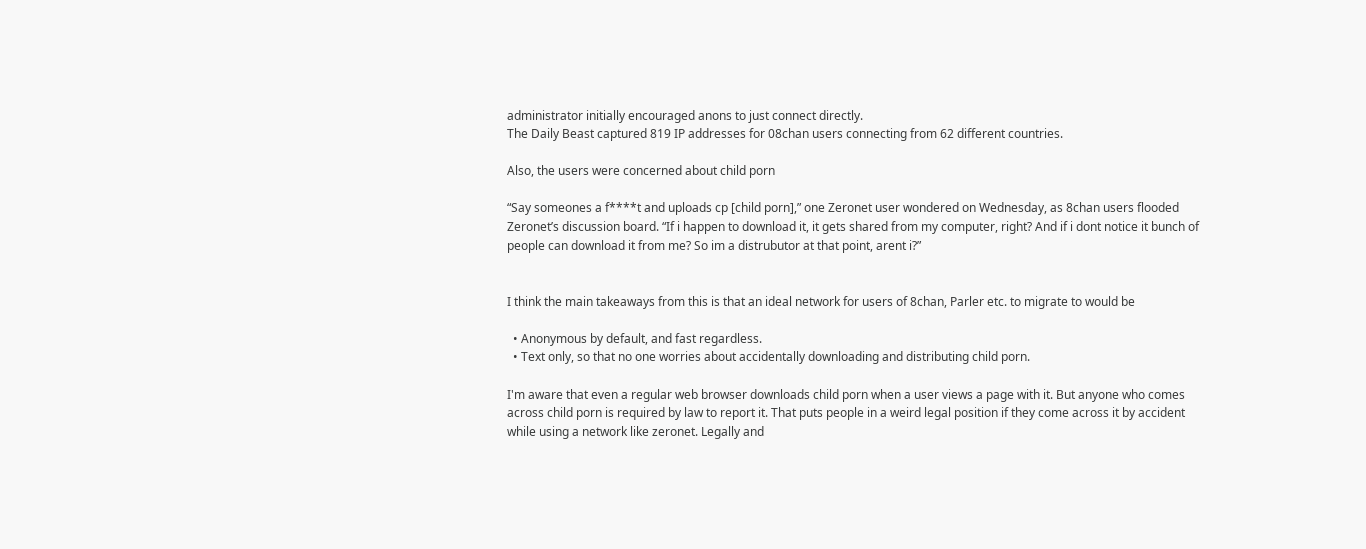administrator initially encouraged anons to just connect directly.
The Daily Beast captured 819 IP addresses for 08chan users connecting from 62 different countries.

Also, the users were concerned about child porn

“Say someones a f****t and uploads cp [child porn],” one Zeronet user wondered on Wednesday, as 8chan users flooded Zeronet’s discussion board. “If i happen to download it, it gets shared from my computer, right? And if i dont notice it bunch of people can download it from me? So im a distrubutor at that point, arent i?”


I think the main takeaways from this is that an ideal network for users of 8chan, Parler etc. to migrate to would be

  • Anonymous by default, and fast regardless.
  • Text only, so that no one worries about accidentally downloading and distributing child porn.

I'm aware that even a regular web browser downloads child porn when a user views a page with it. But anyone who comes across child porn is required by law to report it. That puts people in a weird legal position if they come across it by accident while using a network like zeronet. Legally and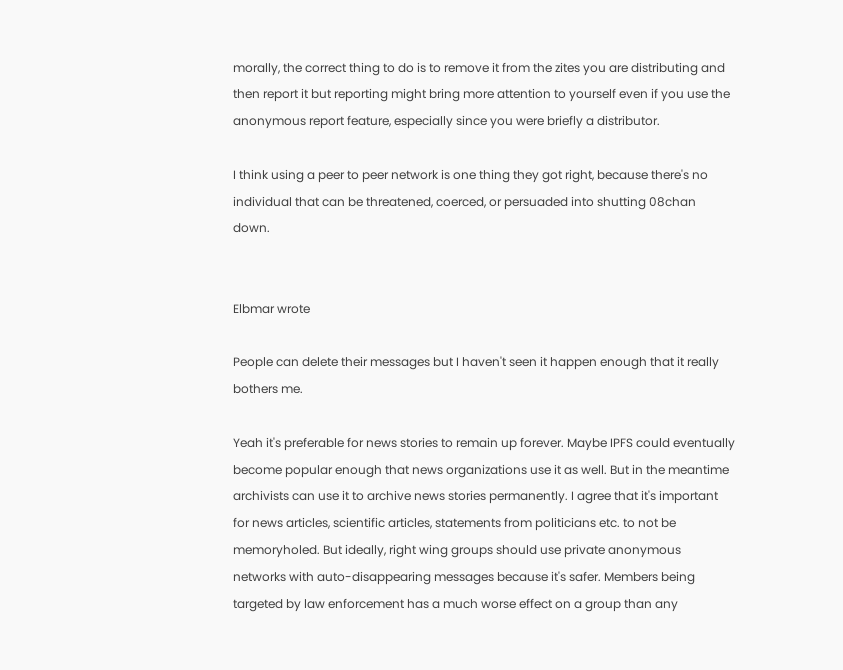morally, the correct thing to do is to remove it from the zites you are distributing and then report it but reporting might bring more attention to yourself even if you use the anonymous report feature, especially since you were briefly a distributor.

I think using a peer to peer network is one thing they got right, because there's no individual that can be threatened, coerced, or persuaded into shutting 08chan down.


Elbmar wrote

People can delete their messages but I haven't seen it happen enough that it really bothers me.

Yeah it's preferable for news stories to remain up forever. Maybe IPFS could eventually become popular enough that news organizations use it as well. But in the meantime archivists can use it to archive news stories permanently. I agree that it's important for news articles, scientific articles, statements from politicians etc. to not be memoryholed. But ideally, right wing groups should use private anonymous networks with auto-disappearing messages because it's safer. Members being targeted by law enforcement has a much worse effect on a group than any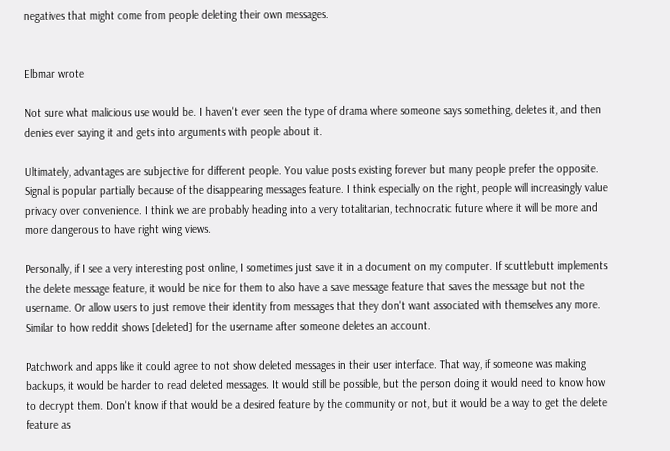negatives that might come from people deleting their own messages.


Elbmar wrote

Not sure what malicious use would be. I haven't ever seen the type of drama where someone says something, deletes it, and then denies ever saying it and gets into arguments with people about it.

Ultimately, advantages are subjective for different people. You value posts existing forever but many people prefer the opposite. Signal is popular partially because of the disappearing messages feature. I think especially on the right, people will increasingly value privacy over convenience. I think we are probably heading into a very totalitarian, technocratic future where it will be more and more dangerous to have right wing views.

Personally, if I see a very interesting post online, I sometimes just save it in a document on my computer. If scuttlebutt implements the delete message feature, it would be nice for them to also have a save message feature that saves the message but not the username. Or allow users to just remove their identity from messages that they don't want associated with themselves any more. Similar to how reddit shows [deleted] for the username after someone deletes an account.

Patchwork and apps like it could agree to not show deleted messages in their user interface. That way, if someone was making backups, it would be harder to read deleted messages. It would still be possible, but the person doing it would need to know how to decrypt them. Don't know if that would be a desired feature by the community or not, but it would be a way to get the delete feature as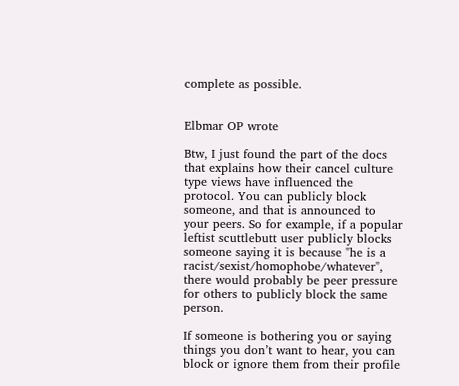complete as possible.


Elbmar OP wrote

Btw, I just found the part of the docs that explains how their cancel culture type views have influenced the protocol. You can publicly block someone, and that is announced to your peers. So for example, if a popular leftist scuttlebutt user publicly blocks someone saying it is because "he is a racist/sexist/homophobe/whatever", there would probably be peer pressure for others to publicly block the same person.

If someone is bothering you or saying things you don’t want to hear, you can block or ignore them from their profile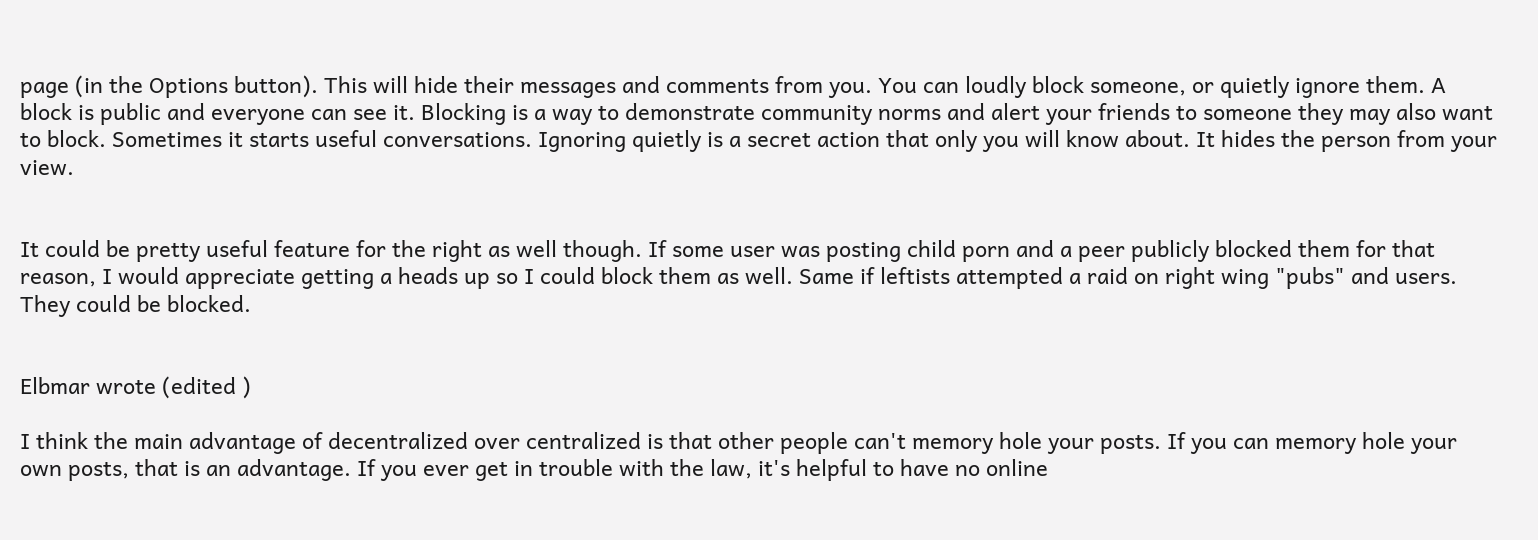page (in the Options button). This will hide their messages and comments from you. You can loudly block someone, or quietly ignore them. A block is public and everyone can see it. Blocking is a way to demonstrate community norms and alert your friends to someone they may also want to block. Sometimes it starts useful conversations. Ignoring quietly is a secret action that only you will know about. It hides the person from your view.


It could be pretty useful feature for the right as well though. If some user was posting child porn and a peer publicly blocked them for that reason, I would appreciate getting a heads up so I could block them as well. Same if leftists attempted a raid on right wing "pubs" and users. They could be blocked.


Elbmar wrote (edited )

I think the main advantage of decentralized over centralized is that other people can't memory hole your posts. If you can memory hole your own posts, that is an advantage. If you ever get in trouble with the law, it's helpful to have no online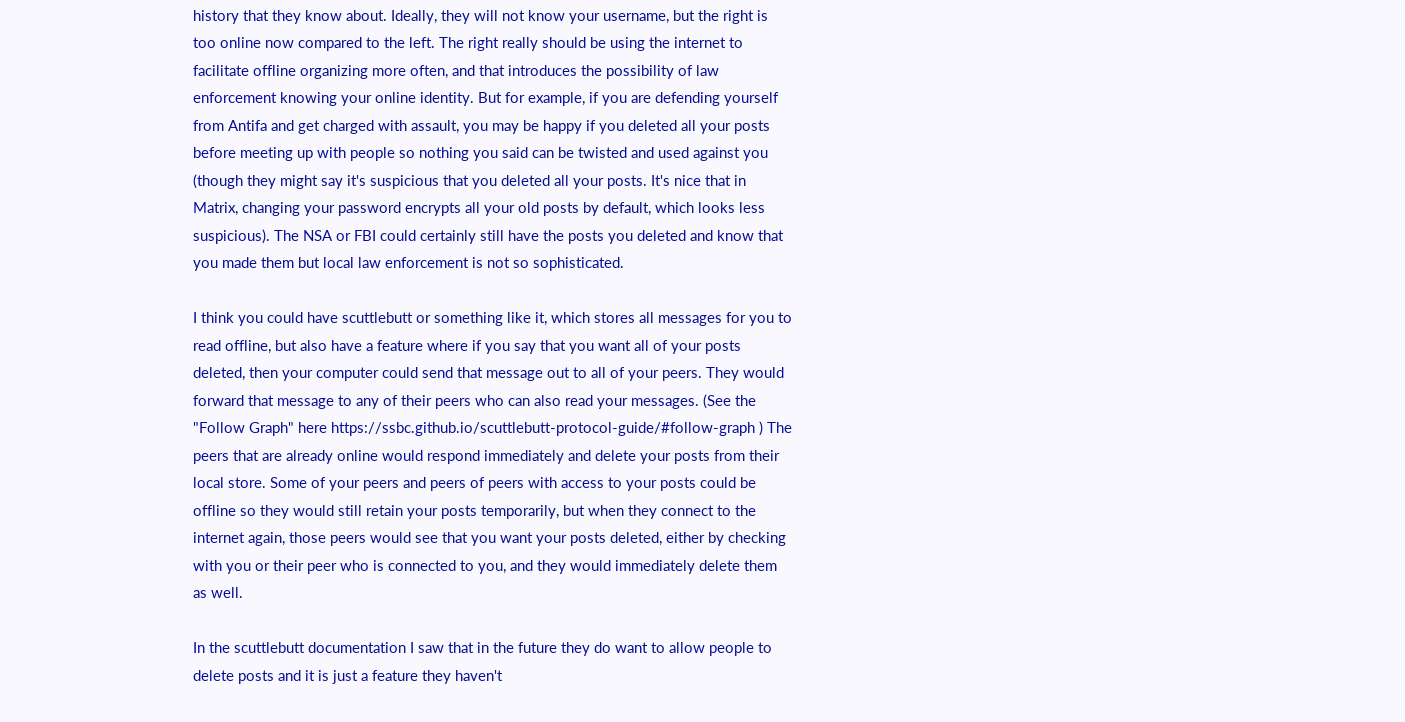history that they know about. Ideally, they will not know your username, but the right is too online now compared to the left. The right really should be using the internet to facilitate offline organizing more often, and that introduces the possibility of law enforcement knowing your online identity. But for example, if you are defending yourself from Antifa and get charged with assault, you may be happy if you deleted all your posts before meeting up with people so nothing you said can be twisted and used against you (though they might say it's suspicious that you deleted all your posts. It's nice that in Matrix, changing your password encrypts all your old posts by default, which looks less suspicious). The NSA or FBI could certainly still have the posts you deleted and know that you made them but local law enforcement is not so sophisticated.

I think you could have scuttlebutt or something like it, which stores all messages for you to read offline, but also have a feature where if you say that you want all of your posts deleted, then your computer could send that message out to all of your peers. They would forward that message to any of their peers who can also read your messages. (See the "Follow Graph" here https://ssbc.github.io/scuttlebutt-protocol-guide/#follow-graph ) The peers that are already online would respond immediately and delete your posts from their local store. Some of your peers and peers of peers with access to your posts could be offline so they would still retain your posts temporarily, but when they connect to the internet again, those peers would see that you want your posts deleted, either by checking with you or their peer who is connected to you, and they would immediately delete them as well.

In the scuttlebutt documentation I saw that in the future they do want to allow people to delete posts and it is just a feature they haven't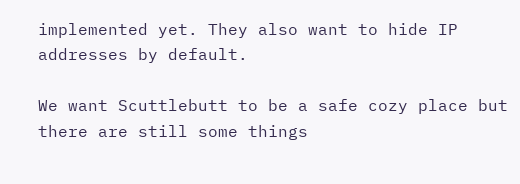implemented yet. They also want to hide IP addresses by default.

We want Scuttlebutt to be a safe cozy place but there are still some things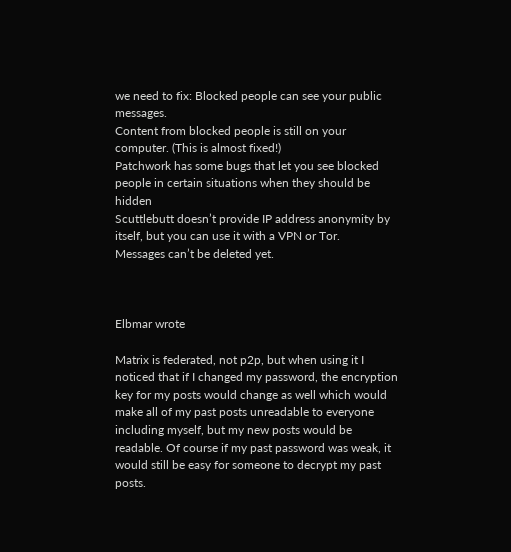we need to fix: Blocked people can see your public messages.
Content from blocked people is still on your computer. (This is almost fixed!)
Patchwork has some bugs that let you see blocked people in certain situations when they should be hidden
Scuttlebutt doesn’t provide IP address anonymity by itself, but you can use it with a VPN or Tor.
Messages can’t be deleted yet.



Elbmar wrote

Matrix is federated, not p2p, but when using it I noticed that if I changed my password, the encryption key for my posts would change as well which would make all of my past posts unreadable to everyone including myself, but my new posts would be readable. Of course if my past password was weak, it would still be easy for someone to decrypt my past posts.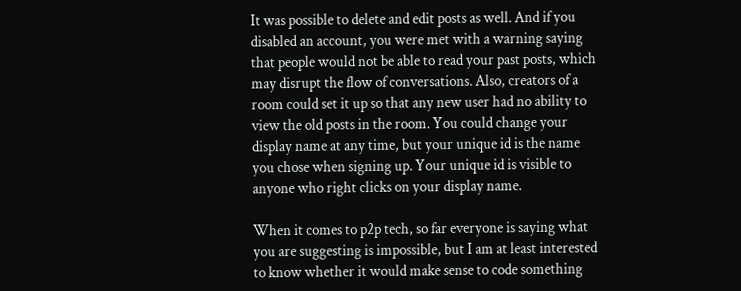It was possible to delete and edit posts as well. And if you disabled an account, you were met with a warning saying that people would not be able to read your past posts, which may disrupt the flow of conversations. Also, creators of a room could set it up so that any new user had no ability to view the old posts in the room. You could change your display name at any time, but your unique id is the name you chose when signing up. Your unique id is visible to anyone who right clicks on your display name.

When it comes to p2p tech, so far everyone is saying what you are suggesting is impossible, but I am at least interested to know whether it would make sense to code something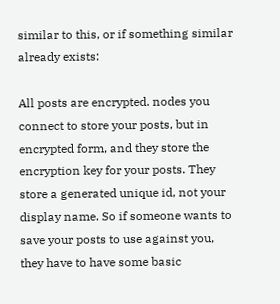similar to this, or if something similar already exists:

All posts are encrypted. nodes you connect to store your posts, but in encrypted form, and they store the encryption key for your posts. They store a generated unique id, not your display name. So if someone wants to save your posts to use against you, they have to have some basic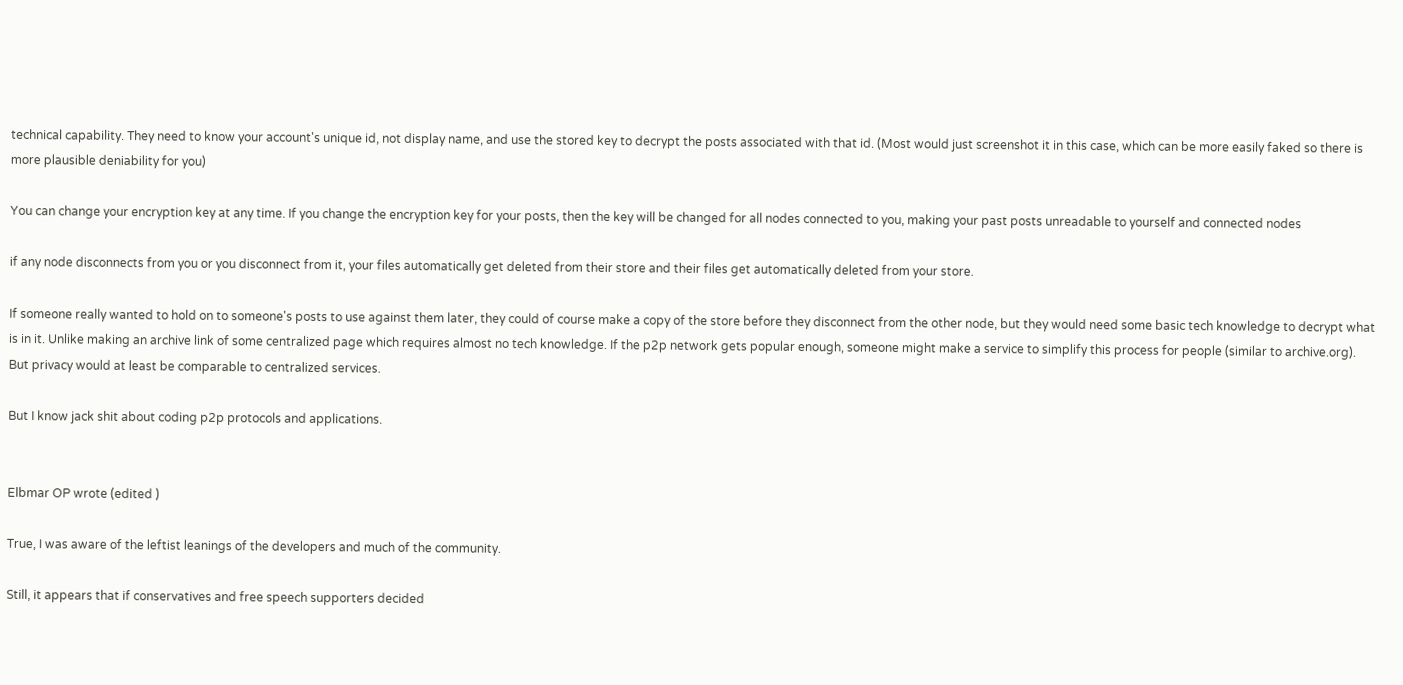technical capability. They need to know your account's unique id, not display name, and use the stored key to decrypt the posts associated with that id. (Most would just screenshot it in this case, which can be more easily faked so there is more plausible deniability for you)

You can change your encryption key at any time. If you change the encryption key for your posts, then the key will be changed for all nodes connected to you, making your past posts unreadable to yourself and connected nodes

if any node disconnects from you or you disconnect from it, your files automatically get deleted from their store and their files get automatically deleted from your store.

If someone really wanted to hold on to someone's posts to use against them later, they could of course make a copy of the store before they disconnect from the other node, but they would need some basic tech knowledge to decrypt what is in it. Unlike making an archive link of some centralized page which requires almost no tech knowledge. If the p2p network gets popular enough, someone might make a service to simplify this process for people (similar to archive.org). But privacy would at least be comparable to centralized services.

But I know jack shit about coding p2p protocols and applications.


Elbmar OP wrote (edited )

True, I was aware of the leftist leanings of the developers and much of the community.

Still, it appears that if conservatives and free speech supporters decided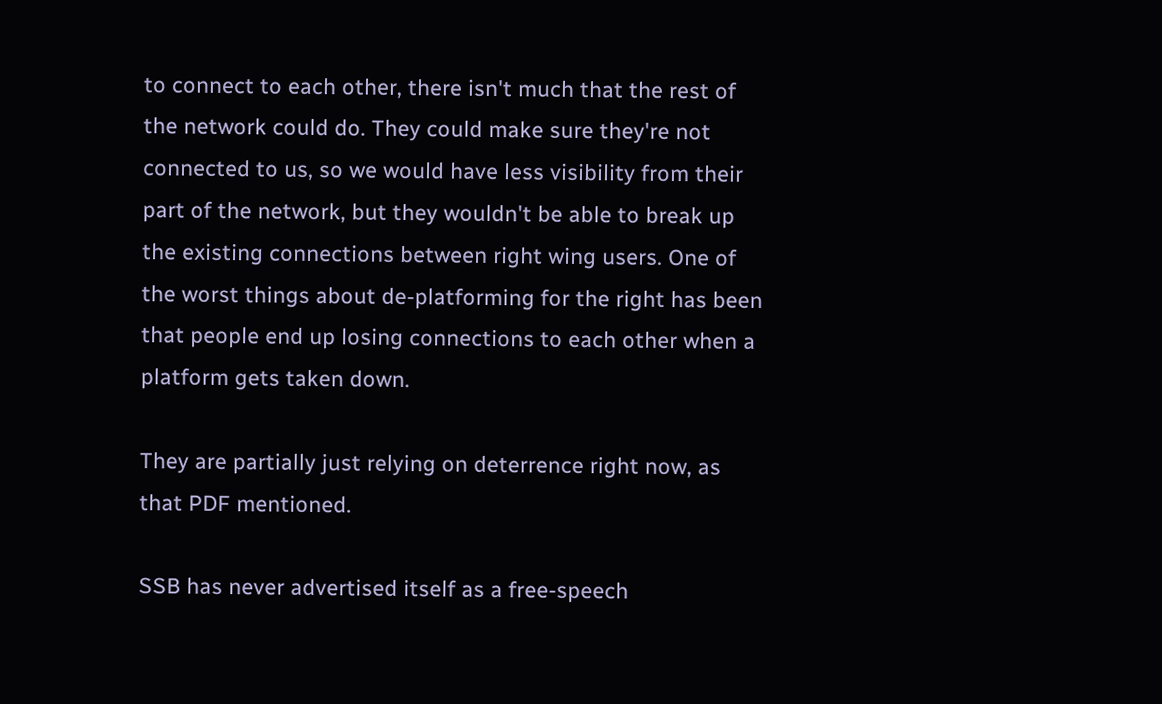to connect to each other, there isn't much that the rest of the network could do. They could make sure they're not connected to us, so we would have less visibility from their part of the network, but they wouldn't be able to break up the existing connections between right wing users. One of the worst things about de-platforming for the right has been that people end up losing connections to each other when a platform gets taken down.

They are partially just relying on deterrence right now, as that PDF mentioned.

SSB has never advertised itself as a free-speech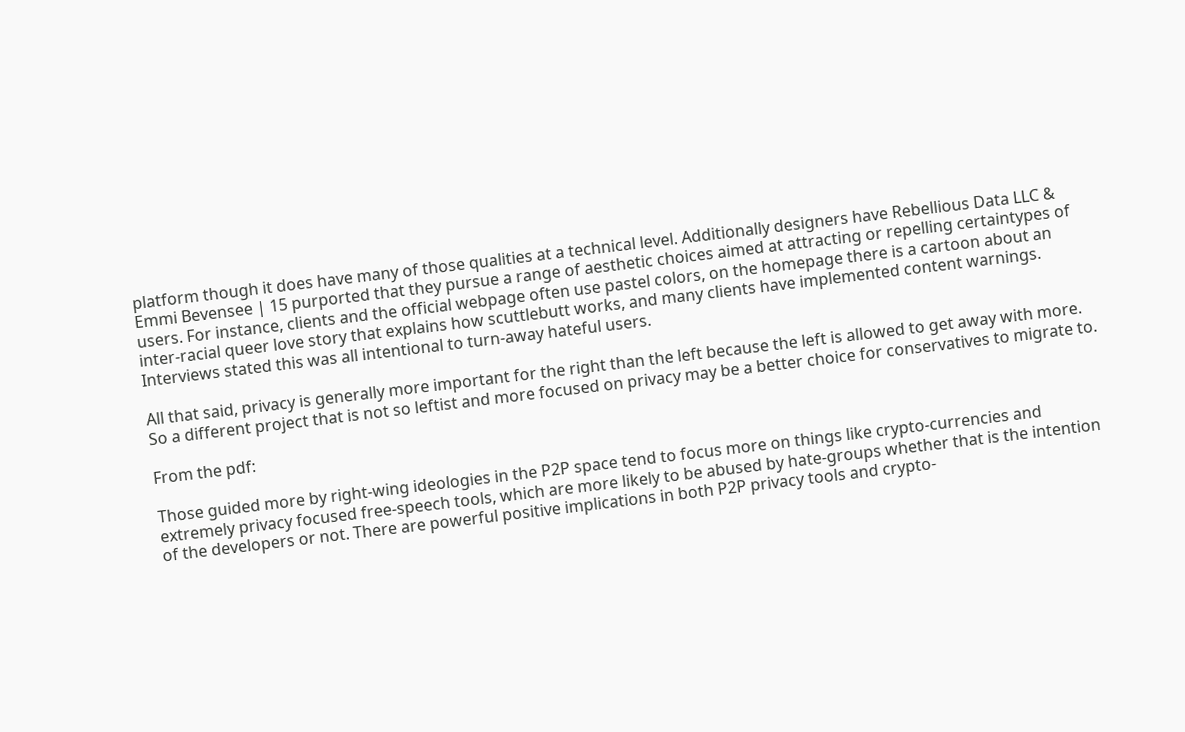platform though it does have many of those qualities at a technical level. Additionally designers have Rebellious Data LLC & Emmi Bevensee | 15 purported that they pursue a range of aesthetic choices aimed at attracting or repelling certaintypes of users. For instance, clients and the official webpage often use pastel colors, on the homepage there is a cartoon about an inter-racial queer love story that explains how scuttlebutt works, and many clients have implemented content warnings. Interviews stated this was all intentional to turn-away hateful users.

All that said, privacy is generally more important for the right than the left because the left is allowed to get away with more. So a different project that is not so leftist and more focused on privacy may be a better choice for conservatives to migrate to.

From the pdf:

Those guided more by right-wing ideologies in the P2P space tend to focus more on things like crypto-currencies and extremely privacy focused free-speech tools, which are more likely to be abused by hate-groups whether that is the intention of the developers or not. There are powerful positive implications in both P2P privacy tools and crypto-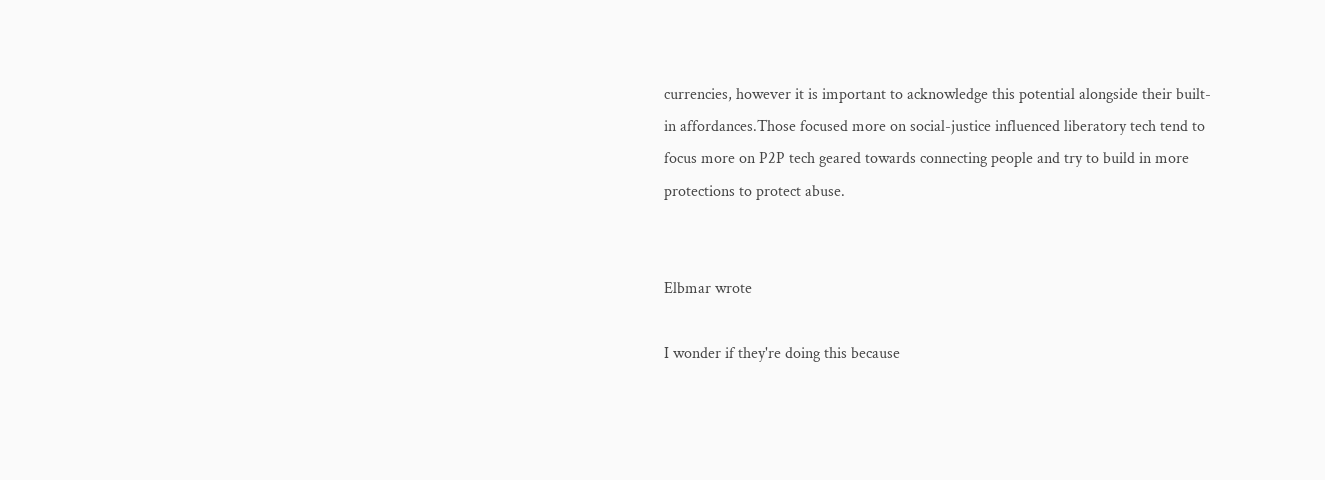currencies, however it is important to acknowledge this potential alongside their built-in affordances.Those focused more on social-justice influenced liberatory tech tend to focus more on P2P tech geared towards connecting people and try to build in more protections to protect abuse.


Elbmar wrote

I wonder if they're doing this because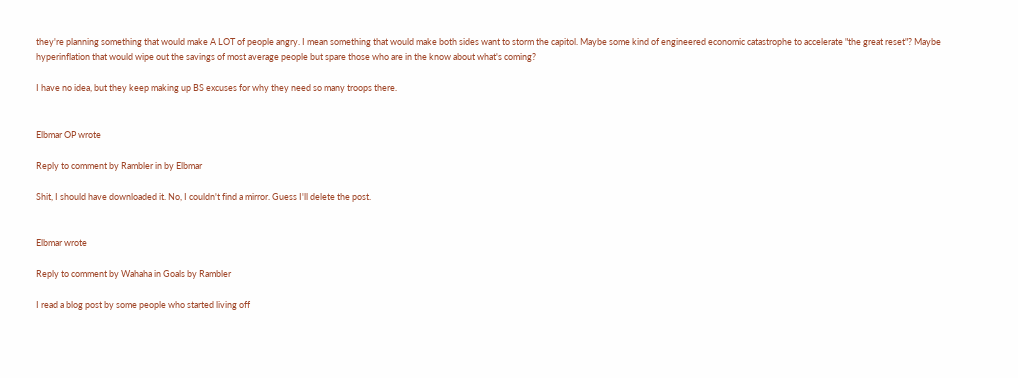they're planning something that would make A LOT of people angry. I mean something that would make both sides want to storm the capitol. Maybe some kind of engineered economic catastrophe to accelerate "the great reset"? Maybe hyperinflation that would wipe out the savings of most average people but spare those who are in the know about what's coming?

I have no idea, but they keep making up BS excuses for why they need so many troops there.


Elbmar OP wrote

Reply to comment by Rambler in by Elbmar

Shit, I should have downloaded it. No, I couldn't find a mirror. Guess I'll delete the post.


Elbmar wrote

Reply to comment by Wahaha in Goals by Rambler

I read a blog post by some people who started living off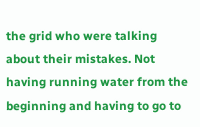the grid who were talking about their mistakes. Not having running water from the beginning and having to go to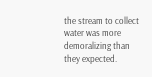the stream to collect water was more demoralizing than they expected.